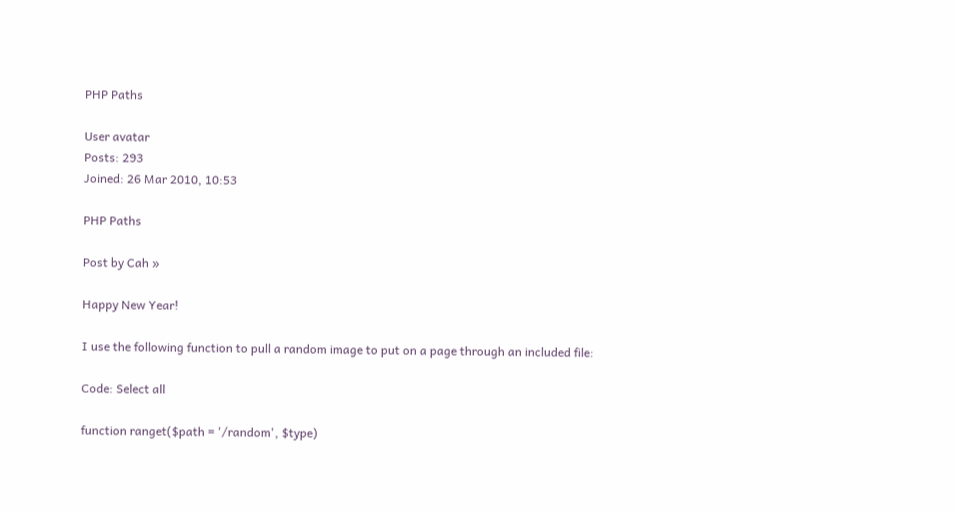PHP Paths

User avatar
Posts: 293
Joined: 26 Mar 2010, 10:53

PHP Paths

Post by Cah »

Happy New Year!

I use the following function to pull a random image to put on a page through an included file:

Code: Select all

function ranget($path = '/random', $type)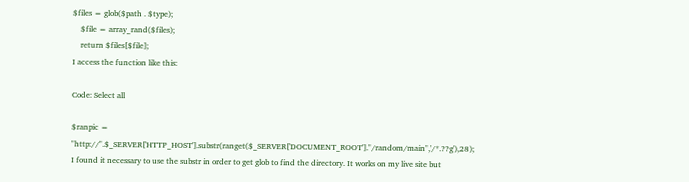$files = glob($path . $type);
    $file = array_rand($files);
    return $files[$file];
I access the function like this:

Code: Select all

$ranpic = "http://".$_SERVER['HTTP_HOST'].substr(ranget($_SERVER['DOCUMENT_ROOT']."/random/main",'/*.??g'),28);
I found it necessary to use the substr in order to get glob to find the directory. It works on my live site but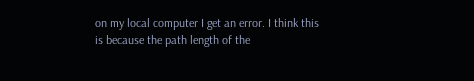on my local computer I get an error. I think this is because the path length of the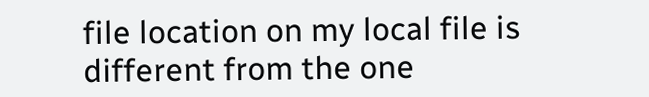file location on my local file is different from the one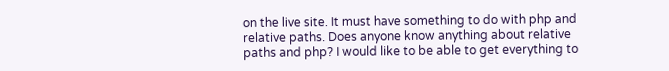on the live site. It must have something to do with php and relative paths. Does anyone know anything about relative paths and php? I would like to be able to get everything to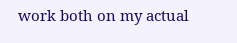work both on my actual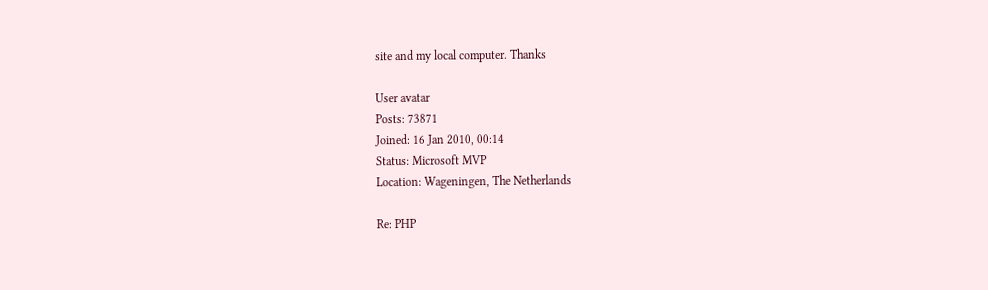site and my local computer. Thanks

User avatar
Posts: 73871
Joined: 16 Jan 2010, 00:14
Status: Microsoft MVP
Location: Wageningen, The Netherlands

Re: PHP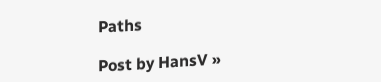Paths

Post by HansV »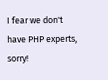I fear we don't have PHP experts, sorry!